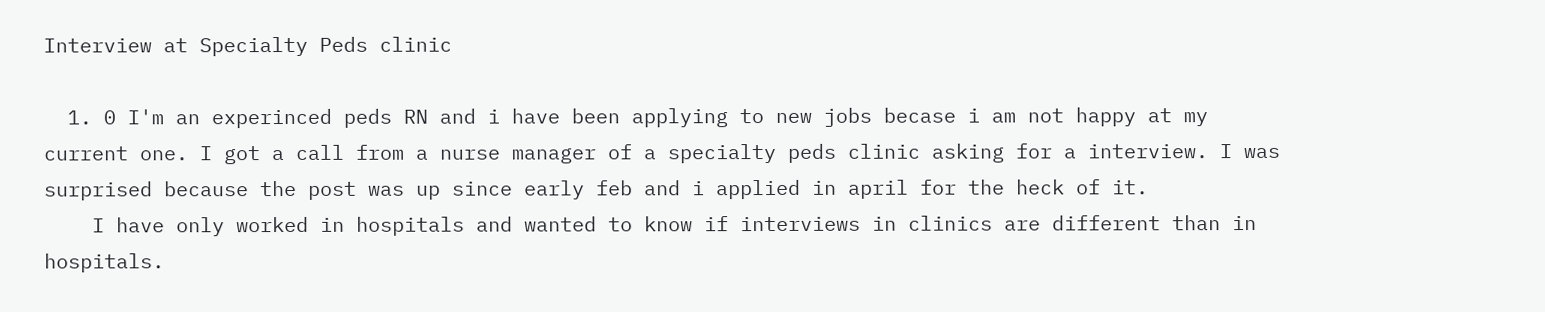Interview at Specialty Peds clinic

  1. 0 I'm an experinced peds RN and i have been applying to new jobs becase i am not happy at my current one. I got a call from a nurse manager of a specialty peds clinic asking for a interview. I was surprised because the post was up since early feb and i applied in april for the heck of it.
    I have only worked in hospitals and wanted to know if interviews in clinics are different than in hospitals.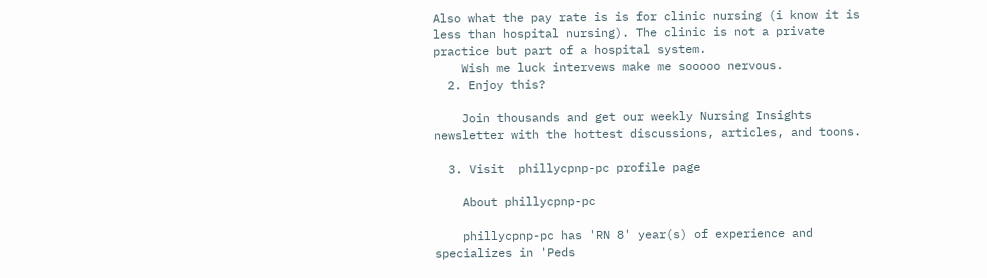Also what the pay rate is is for clinic nursing (i know it is less than hospital nursing). The clinic is not a private practice but part of a hospital system.
    Wish me luck intervews make me sooooo nervous.
  2. Enjoy this?

    Join thousands and get our weekly Nursing Insights newsletter with the hottest discussions, articles, and toons.

  3. Visit  phillycpnp-pc profile page

    About phillycpnp-pc

    phillycpnp-pc has 'RN 8' year(s) of experience and specializes in 'Peds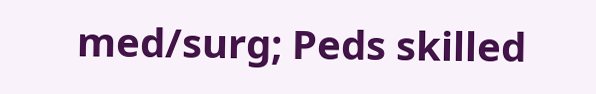med/surg; Peds skilled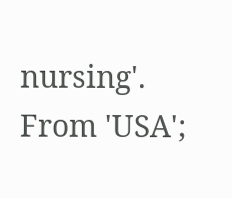nursing'. From 'USA';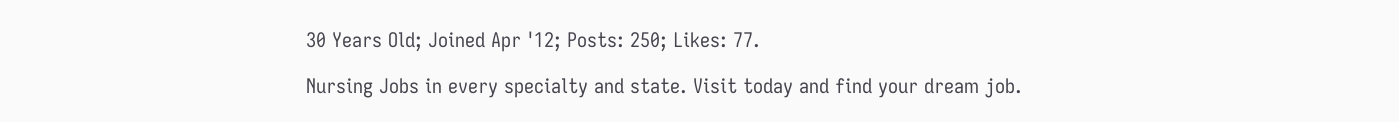30 Years Old; Joined Apr '12; Posts: 250; Likes: 77.

Nursing Jobs in every specialty and state. Visit today and find your dream job.